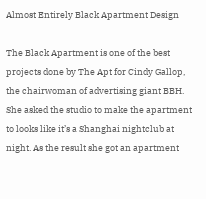Almost Entirely Black Apartment Design

The Black Apartment is one of the best projects done by The Apt for Cindy Gallop, the chairwoman of advertising giant BBH. She asked the studio to make the apartment to looks like it’s a Shanghai nightclub at night. As the result she got an apartment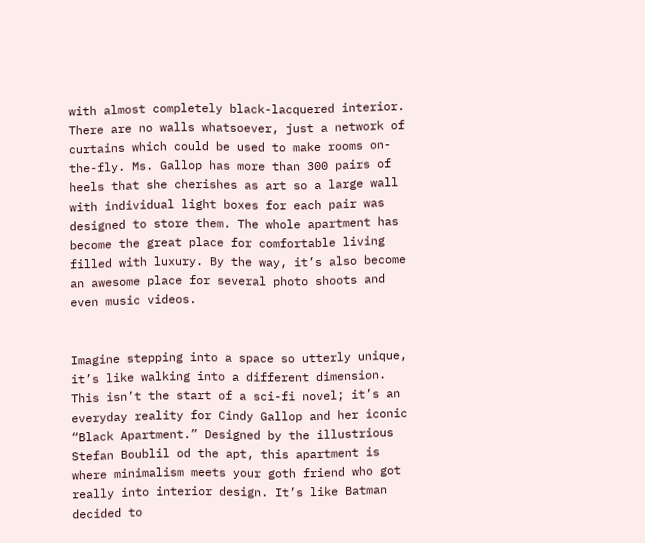with almost completely black-lacquered interior. There are no walls whatsoever, just a network of curtains which could be used to make rooms on-the-fly. Ms. Gallop has more than 300 pairs of heels that she cherishes as art so a large wall with individual light boxes for each pair was designed to store them. The whole apartment has become the great place for comfortable living filled with luxury. By the way, it’s also become an awesome place for several photo shoots and even music videos.


Imagine stepping into a space so utterly unique, it’s like walking into a different dimension. This isn’t the start of a sci-fi novel; it’s an everyday reality for Cindy Gallop and her iconic “Black Apartment.” Designed by the illustrious Stefan Boublil od the apt, this apartment is where minimalism meets your goth friend who got really into interior design. It’s like Batman decided to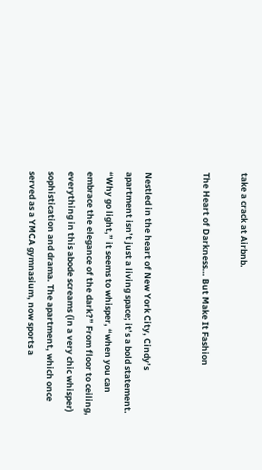take a crack at Airbnb.

The Heart of Darkness… But Make It Fashion


Nestled in the heart of New York City, Cindy’s apartment isn’t just a living space; it’s a bold statement. “Why go light,” it seems to whisper, “when you can embrace the elegance of the dark?” From floor to ceiling, everything in this abode screams (in a very chic whisper) sophistication and drama. The apartment, which once served as a YMCA gymnasium, now sports a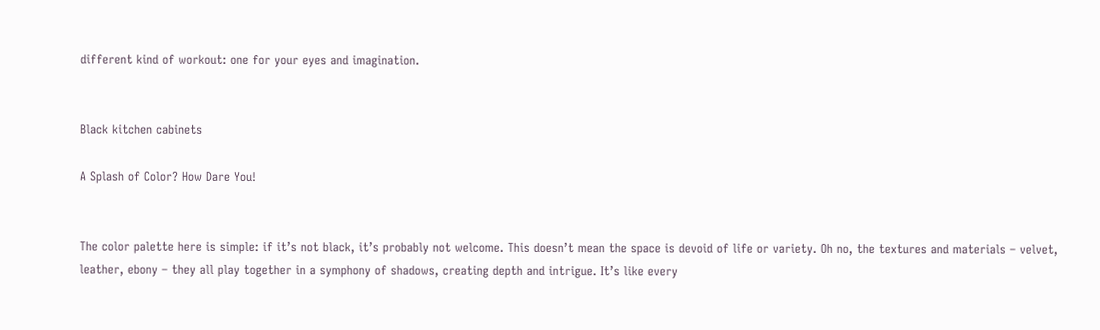different kind of workout: one for your eyes and imagination.


Black kitchen cabinets

A Splash of Color? How Dare You!


The color palette here is simple: if it’s not black, it’s probably not welcome. This doesn’t mean the space is devoid of life or variety. Oh no, the textures and materials – velvet, leather, ebony – they all play together in a symphony of shadows, creating depth and intrigue. It’s like every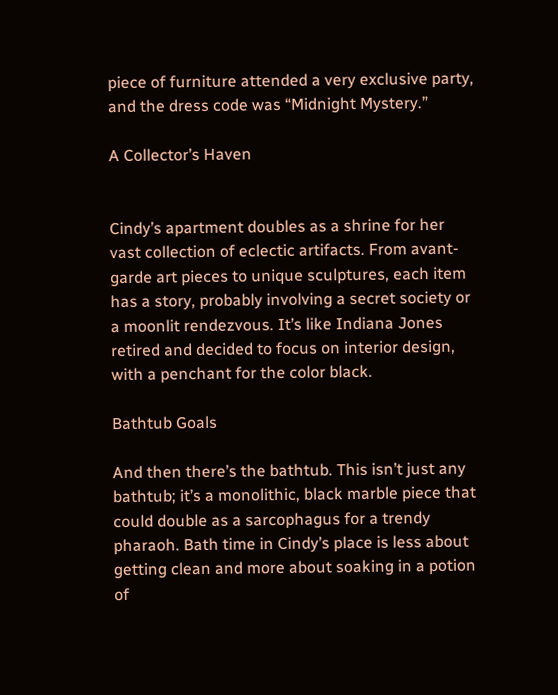piece of furniture attended a very exclusive party, and the dress code was “Midnight Mystery.”

A Collector’s Haven


Cindy’s apartment doubles as a shrine for her vast collection of eclectic artifacts. From avant-garde art pieces to unique sculptures, each item has a story, probably involving a secret society or a moonlit rendezvous. It’s like Indiana Jones retired and decided to focus on interior design, with a penchant for the color black.

Bathtub Goals

And then there’s the bathtub. This isn’t just any bathtub; it’s a monolithic, black marble piece that could double as a sarcophagus for a trendy pharaoh. Bath time in Cindy’s place is less about getting clean and more about soaking in a potion of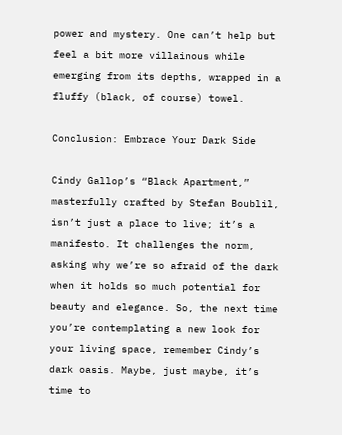power and mystery. One can’t help but feel a bit more villainous while emerging from its depths, wrapped in a fluffy (black, of course) towel.

Conclusion: Embrace Your Dark Side

Cindy Gallop’s “Black Apartment,” masterfully crafted by Stefan Boublil, isn’t just a place to live; it’s a manifesto. It challenges the norm, asking why we’re so afraid of the dark when it holds so much potential for beauty and elegance. So, the next time you’re contemplating a new look for your living space, remember Cindy’s dark oasis. Maybe, just maybe, it’s time to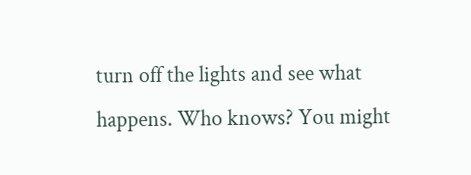turn off the lights and see what happens. Who knows? You might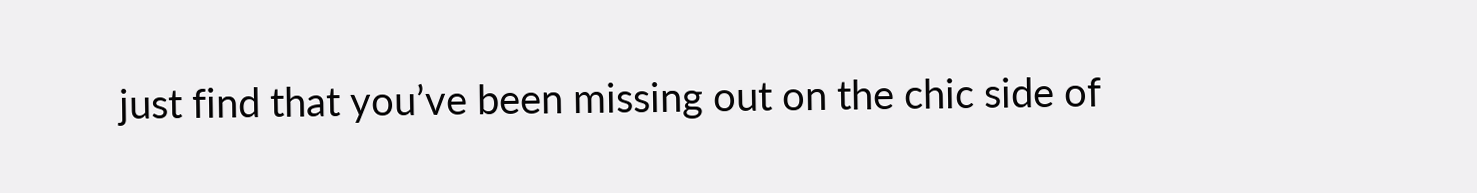just find that you’ve been missing out on the chic side of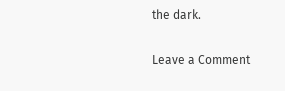the dark.

Leave a Comment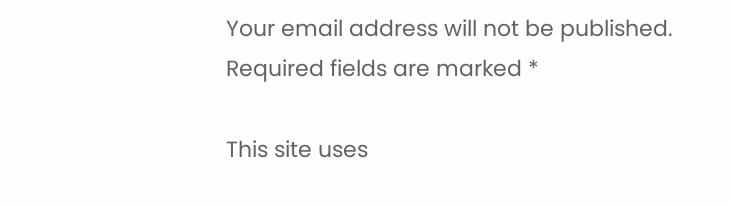Your email address will not be published. Required fields are marked *

This site uses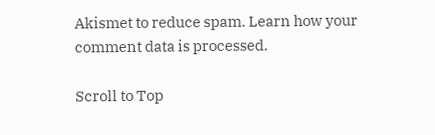Akismet to reduce spam. Learn how your comment data is processed.

Scroll to Top